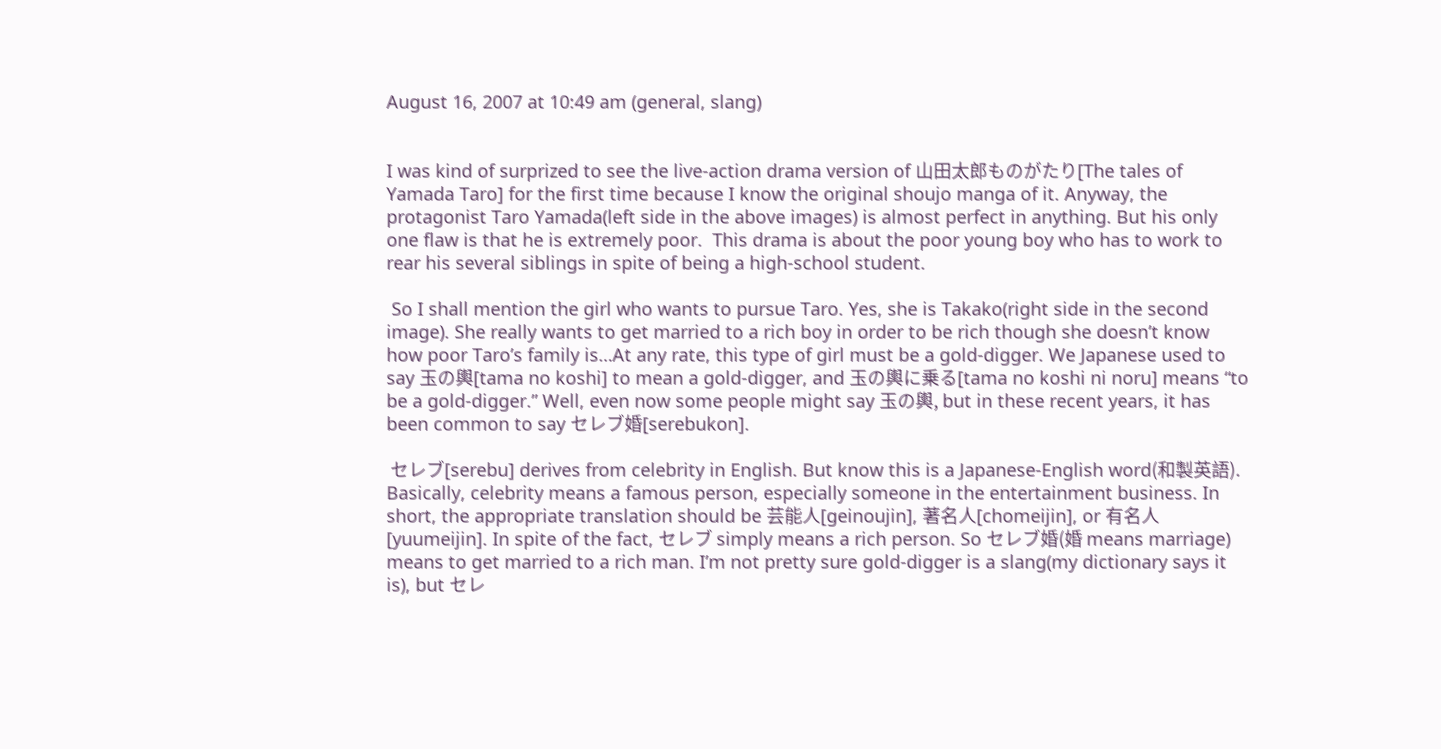August 16, 2007 at 10:49 am (general, slang)


I was kind of surprized to see the live-action drama version of 山田太郎ものがたり[The tales of Yamada Taro] for the first time because I know the original shoujo manga of it. Anyway, the protagonist Taro Yamada(left side in the above images) is almost perfect in anything. But his only one flaw is that he is extremely poor.  This drama is about the poor young boy who has to work to rear his several siblings in spite of being a high-school student.

 So I shall mention the girl who wants to pursue Taro. Yes, she is Takako(right side in the second image). She really wants to get married to a rich boy in order to be rich though she doesn’t know how poor Taro’s family is…At any rate, this type of girl must be a gold-digger. We Japanese used to say 玉の輿[tama no koshi] to mean a gold-digger, and 玉の輿に乗る[tama no koshi ni noru] means “to be a gold-digger.” Well, even now some people might say 玉の輿, but in these recent years, it has been common to say セレブ婚[serebukon].

 セレブ[serebu] derives from celebrity in English. But know this is a Japanese-English word(和製英語). Basically, celebrity means a famous person, especially someone in the entertainment business. In short, the appropriate translation should be 芸能人[geinoujin], 著名人[chomeijin], or 有名人[yuumeijin]. In spite of the fact, セレブ simply means a rich person. So セレブ婚(婚 means marriage) means to get married to a rich man. I’m not pretty sure gold-digger is a slang(my dictionary says it is), but セレ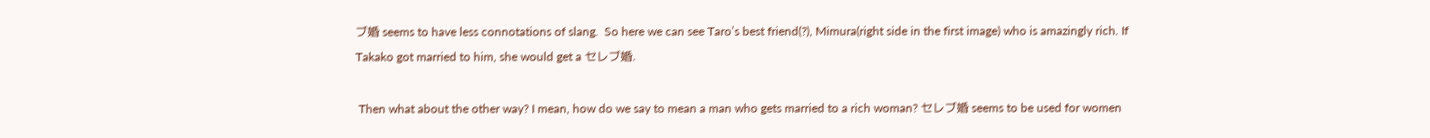ブ婚 seems to have less connotations of slang.  So here we can see Taro’s best friend(?), Mimura(right side in the first image) who is amazingly rich. If Takako got married to him, she would get a セレブ婚.

 Then what about the other way? I mean, how do we say to mean a man who gets married to a rich woman? セレブ婚 seems to be used for women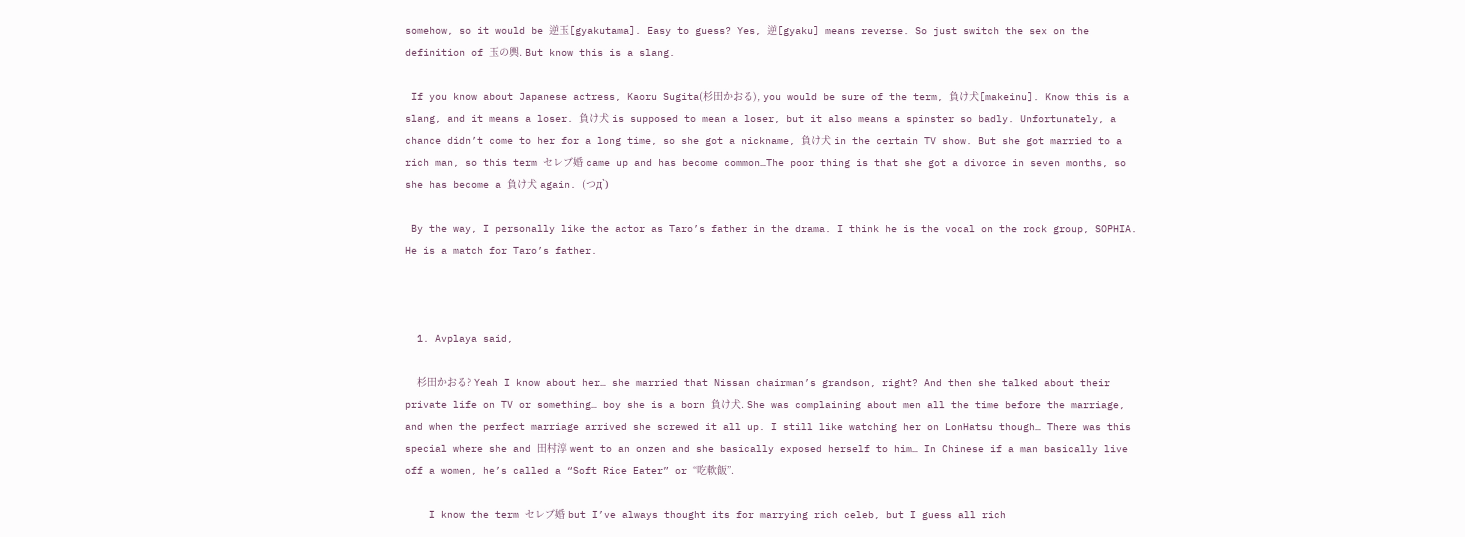somehow, so it would be 逆玉[gyakutama]. Easy to guess? Yes, 逆[gyaku] means reverse. So just switch the sex on the definition of 玉の輿. But know this is a slang.

 If you know about Japanese actress, Kaoru Sugita(杉田かおる), you would be sure of the term, 負け犬[makeinu]. Know this is a slang, and it means a loser. 負け犬 is supposed to mean a loser, but it also means a spinster so badly. Unfortunately, a chance didn’t come to her for a long time, so she got a nickname, 負け犬 in the certain TV show. But she got married to a rich man, so this term セレブ婚 came up and has become common…The poor thing is that she got a divorce in seven months, so she has become a 負け犬 again. (つд`)

 By the way, I personally like the actor as Taro’s father in the drama. I think he is the vocal on the rock group, SOPHIA. He is a match for Taro’s father.



  1. Avplaya said,

    杉田かおる? Yeah I know about her… she married that Nissan chairman’s grandson, right? And then she talked about their private life on TV or something… boy she is a born 負け犬. She was complaining about men all the time before the marriage, and when the perfect marriage arrived she screwed it all up. I still like watching her on LonHatsu though… There was this special where she and 田村淳 went to an onzen and she basically exposed herself to him… In Chinese if a man basically live off a women, he’s called a “Soft Rice Eater” or “吃軟飯”.

    I know the term セレブ婚 but I’ve always thought its for marrying rich celeb, but I guess all rich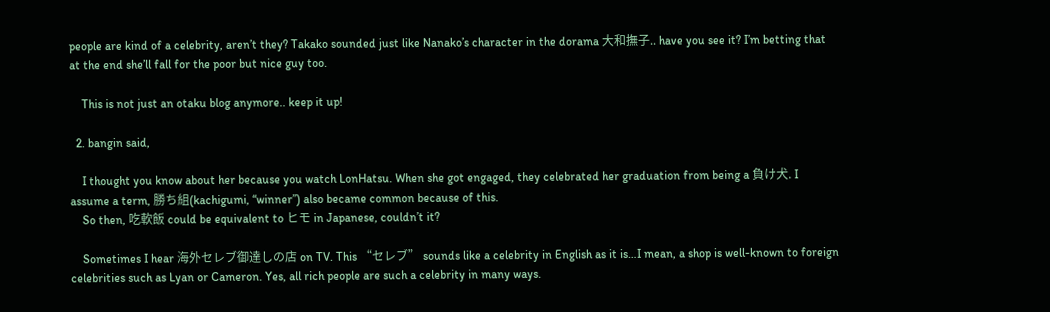people are kind of a celebrity, aren’t they? Takako sounded just like Nanako’s character in the dorama 大和撫子.. have you see it? I’m betting that at the end she’ll fall for the poor but nice guy too.

    This is not just an otaku blog anymore.. keep it up!

  2. bangin said,

    I thought you know about her because you watch LonHatsu. When she got engaged, they celebrated her graduation from being a 負け犬. I assume a term, 勝ち組(kachigumi, “winner”) also became common because of this.
    So then, 吃軟飯 could be equivalent to ヒモ in Japanese, couldn’t it?

    Sometimes I hear 海外セレブ御達しの店 on TV. This “セレブ” sounds like a celebrity in English as it is…I mean, a shop is well-known to foreign celebrities such as Lyan or Cameron. Yes, all rich people are such a celebrity in many ways.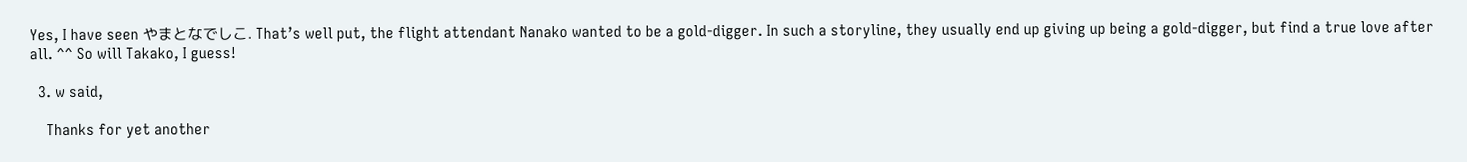Yes, I have seen やまとなでしこ. That’s well put, the flight attendant Nanako wanted to be a gold-digger. In such a storyline, they usually end up giving up being a gold-digger, but find a true love after all. ^^ So will Takako, I guess!

  3. w said,

    Thanks for yet another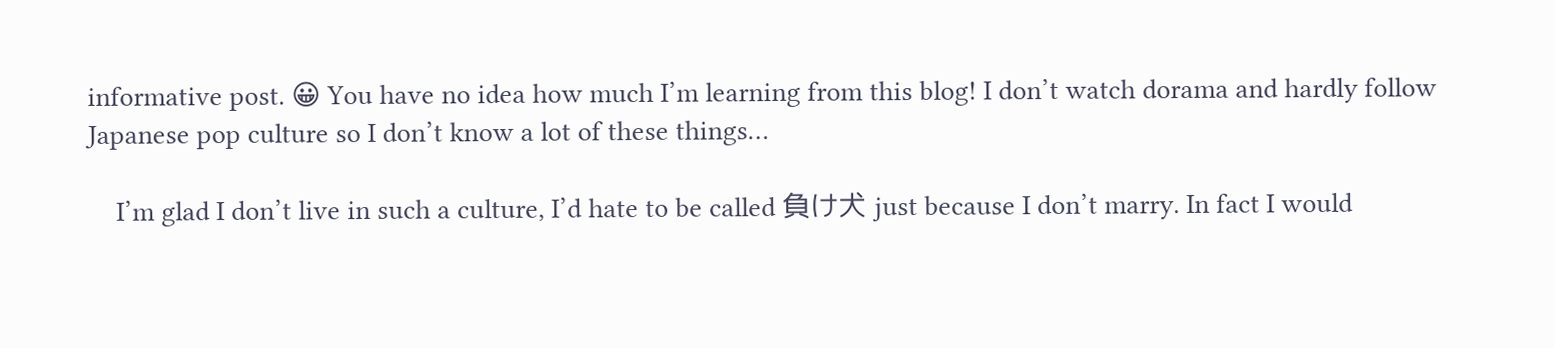informative post. 😀 You have no idea how much I’m learning from this blog! I don’t watch dorama and hardly follow Japanese pop culture so I don’t know a lot of these things…

    I’m glad I don’t live in such a culture, I’d hate to be called 負け犬 just because I don’t marry. In fact I would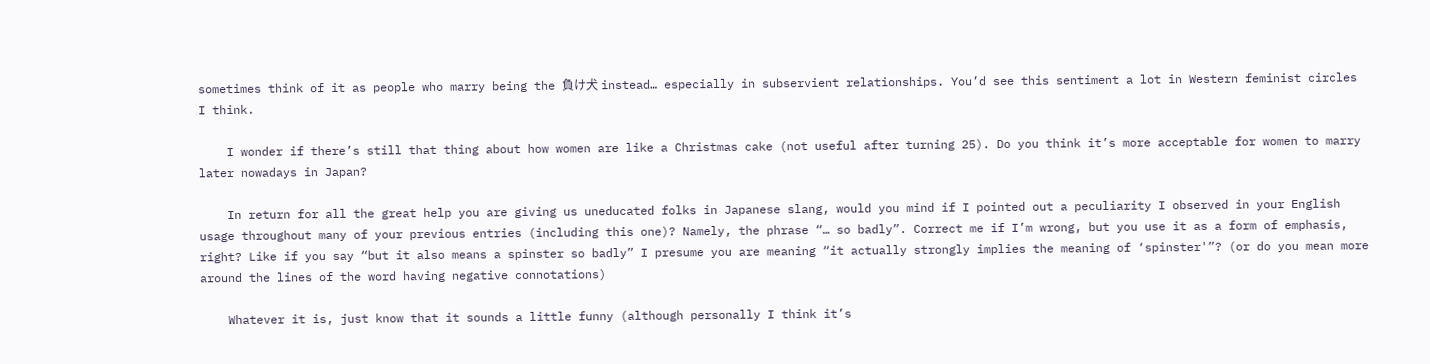sometimes think of it as people who marry being the 負け犬 instead… especially in subservient relationships. You’d see this sentiment a lot in Western feminist circles I think.

    I wonder if there’s still that thing about how women are like a Christmas cake (not useful after turning 25). Do you think it’s more acceptable for women to marry later nowadays in Japan?

    In return for all the great help you are giving us uneducated folks in Japanese slang, would you mind if I pointed out a peculiarity I observed in your English usage throughout many of your previous entries (including this one)? Namely, the phrase “… so badly”. Correct me if I’m wrong, but you use it as a form of emphasis, right? Like if you say “but it also means a spinster so badly” I presume you are meaning “it actually strongly implies the meaning of ‘spinster'”? (or do you mean more around the lines of the word having negative connotations)

    Whatever it is, just know that it sounds a little funny (although personally I think it’s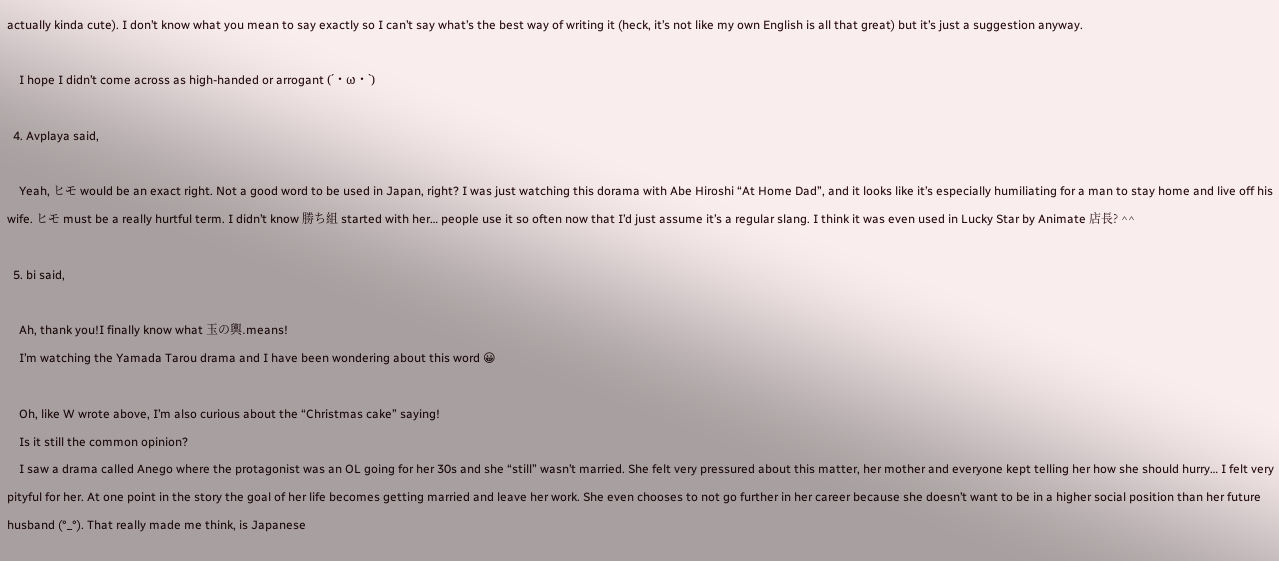actually kinda cute). I don’t know what you mean to say exactly so I can’t say what’s the best way of writing it (heck, it’s not like my own English is all that great) but it’s just a suggestion anyway.

    I hope I didn’t come across as high-handed or arrogant (´・ω・`)

  4. Avplaya said,

    Yeah, ヒモ would be an exact right. Not a good word to be used in Japan, right? I was just watching this dorama with Abe Hiroshi “At Home Dad”, and it looks like it’s especially humiliating for a man to stay home and live off his wife. ヒモ must be a really hurtful term. I didn’t know 勝ち組 started with her… people use it so often now that I’d just assume it’s a regular slang. I think it was even used in Lucky Star by Animate 店長? ^^

  5. bi said,

    Ah, thank you!I finally know what 玉の輿.means!
    I’m watching the Yamada Tarou drama and I have been wondering about this word 😀

    Oh, like W wrote above, I’m also curious about the “Christmas cake” saying!
    Is it still the common opinion?
    I saw a drama called Anego where the protagonist was an OL going for her 30s and she “still” wasn’t married. She felt very pressured about this matter, her mother and everyone kept telling her how she should hurry… I felt very pityful for her. At one point in the story the goal of her life becomes getting married and leave her work. She even chooses to not go further in her career because she doesn’t want to be in a higher social position than her future husband (°_°). That really made me think, is Japanese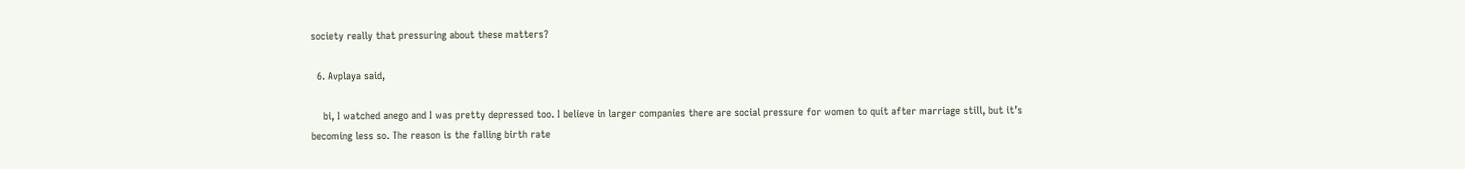society really that pressuring about these matters?

  6. Avplaya said,

    bi, I watched anego and I was pretty depressed too. I believe in larger companies there are social pressure for women to quit after marriage still, but it’s becoming less so. The reason is the falling birth rate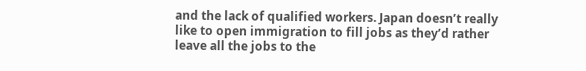and the lack of qualified workers. Japan doesn’t really like to open immigration to fill jobs as they’d rather leave all the jobs to the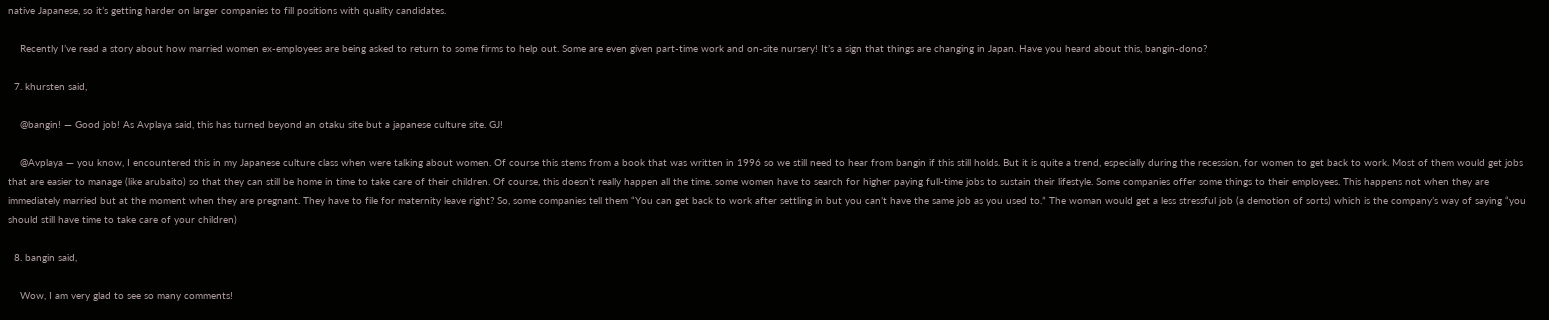native Japanese, so it’s getting harder on larger companies to fill positions with quality candidates.

    Recently I’ve read a story about how married women ex-employees are being asked to return to some firms to help out. Some are even given part-time work and on-site nursery! It’s a sign that things are changing in Japan. Have you heard about this, bangin-dono?

  7. khursten said,

    @bangin! — Good job! As Avplaya said, this has turned beyond an otaku site but a japanese culture site. GJ!

    @Avplaya — you know, I encountered this in my Japanese culture class when were talking about women. Of course this stems from a book that was written in 1996 so we still need to hear from bangin if this still holds. But it is quite a trend, especially during the recession, for women to get back to work. Most of them would get jobs that are easier to manage (like arubaito) so that they can still be home in time to take care of their children. Of course, this doesn’t really happen all the time. some women have to search for higher paying full-time jobs to sustain their lifestyle. Some companies offer some things to their employees. This happens not when they are immediately married but at the moment when they are pregnant. They have to file for maternity leave right? So, some companies tell them “You can get back to work after settling in but you can’t have the same job as you used to.” The woman would get a less stressful job (a demotion of sorts) which is the company’s way of saying “you should still have time to take care of your children)

  8. bangin said,

    Wow, I am very glad to see so many comments!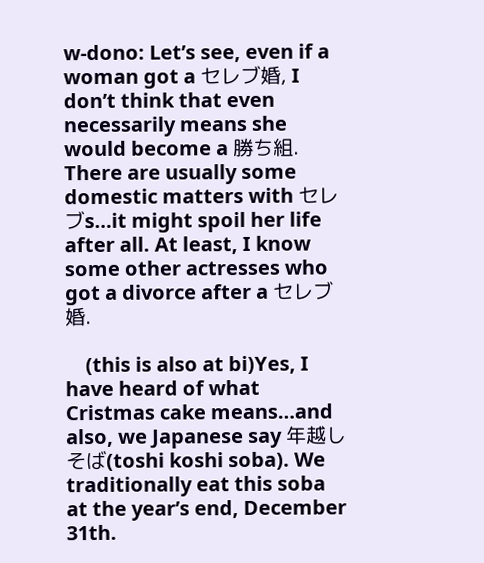w-dono: Let’s see, even if a woman got a セレブ婚, I don’t think that even necessarily means she would become a 勝ち組. There are usually some domestic matters with セレブs…it might spoil her life after all. At least, I know some other actresses who got a divorce after a セレブ婚.

    (this is also at bi)Yes, I have heard of what Cristmas cake means…and also, we Japanese say 年越しそば(toshi koshi soba). We traditionally eat this soba at the year’s end, December 31th.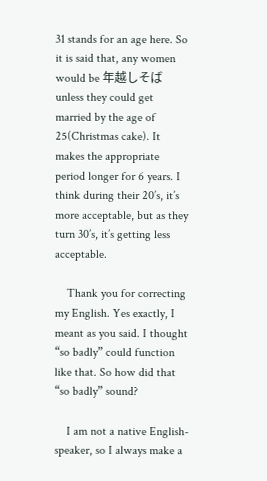31 stands for an age here. So it is said that, any women would be 年越しそば unless they could get married by the age of 25(Christmas cake). It makes the appropriate period longer for 6 years. I think during their 20’s, it’s more acceptable, but as they turn 30’s, it’s getting less acceptable.

    Thank you for correcting my English. Yes exactly, I meant as you said. I thought “so badly” could function like that. So how did that “so badly” sound?

    I am not a native English-speaker, so I always make a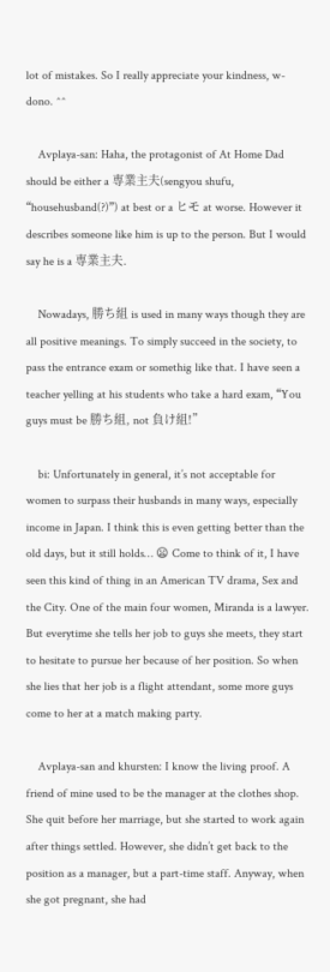lot of mistakes. So I really appreciate your kindness, w-dono. ^^

    Avplaya-san: Haha, the protagonist of At Home Dad should be either a 専業主夫(sengyou shufu, “househusband(?)”) at best or a ヒモ at worse. However it describes someone like him is up to the person. But I would say he is a 専業主夫.

    Nowadays, 勝ち組 is used in many ways though they are all positive meanings. To simply succeed in the society, to pass the entrance exam or somethig like that. I have seen a teacher yelling at his students who take a hard exam, “You guys must be 勝ち組, not 負け組!”

    bi: Unfortunately in general, it’s not acceptable for women to surpass their husbands in many ways, especially income in Japan. I think this is even getting better than the old days, but it still holds… 😦 Come to think of it, I have seen this kind of thing in an American TV drama, Sex and the City. One of the main four women, Miranda is a lawyer. But everytime she tells her job to guys she meets, they start to hesitate to pursue her because of her position. So when she lies that her job is a flight attendant, some more guys come to her at a match making party.

    Avplaya-san and khursten: I know the living proof. A friend of mine used to be the manager at the clothes shop. She quit before her marriage, but she started to work again after things settled. However, she didn’t get back to the position as a manager, but a part-time staff. Anyway, when she got pregnant, she had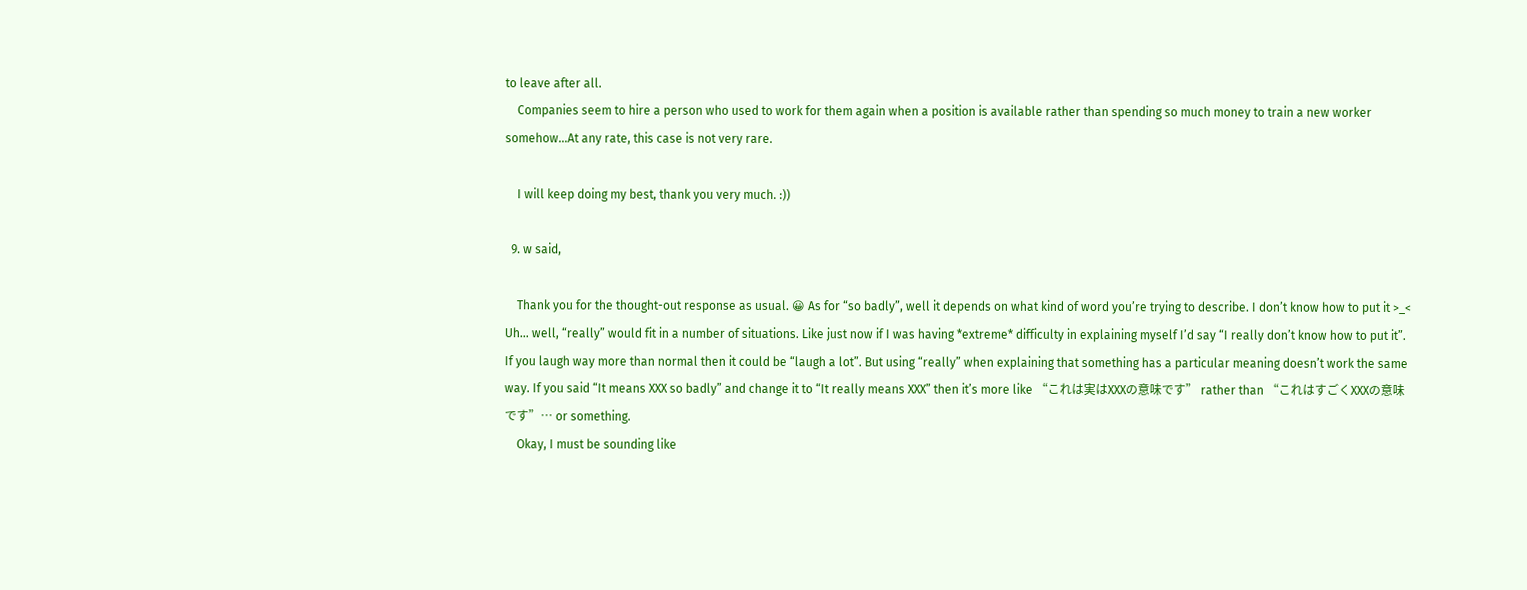to leave after all.
    Companies seem to hire a person who used to work for them again when a position is available rather than spending so much money to train a new worker somehow…At any rate, this case is not very rare.

    I will keep doing my best, thank you very much. :))

  9. w said,

    Thank you for the thought-out response as usual. 😀 As for “so badly”, well it depends on what kind of word you’re trying to describe. I don’t know how to put it >_< Uh… well, “really” would fit in a number of situations. Like just now if I was having *extreme* difficulty in explaining myself I’d say “I really don’t know how to put it”. If you laugh way more than normal then it could be “laugh a lot”. But using “really” when explaining that something has a particular meaning doesn’t work the same way. If you said “It means XXX so badly” and change it to “It really means XXX” then it’s more like “これは実はXXXの意味です” rather than “これはすごくXXXの意味です”… or something.
    Okay, I must be sounding like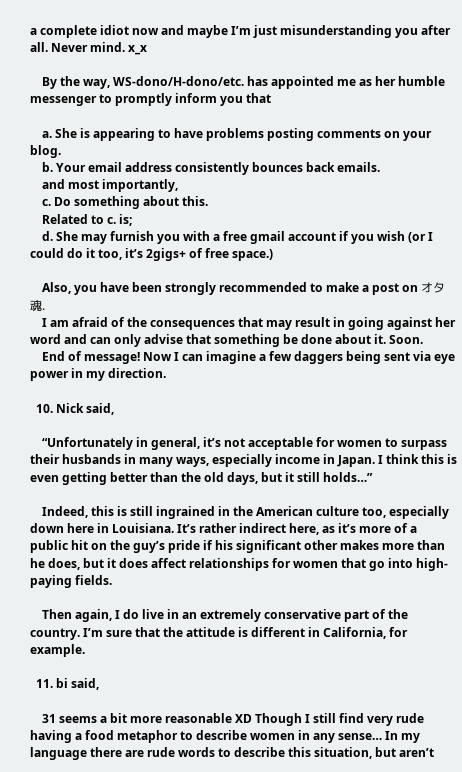a complete idiot now and maybe I’m just misunderstanding you after all. Never mind. x_x

    By the way, WS-dono/H-dono/etc. has appointed me as her humble messenger to promptly inform you that

    a. She is appearing to have problems posting comments on your blog.
    b. Your email address consistently bounces back emails.
    and most importantly,
    c. Do something about this.
    Related to c. is;
    d. She may furnish you with a free gmail account if you wish (or I could do it too, it’s 2gigs+ of free space.)

    Also, you have been strongly recommended to make a post on オタ魂.
    I am afraid of the consequences that may result in going against her word and can only advise that something be done about it. Soon.
    End of message! Now I can imagine a few daggers being sent via eye power in my direction.

  10. Nick said,

    “Unfortunately in general, it’s not acceptable for women to surpass their husbands in many ways, especially income in Japan. I think this is even getting better than the old days, but it still holds…”

    Indeed, this is still ingrained in the American culture too, especially down here in Louisiana. It’s rather indirect here, as it’s more of a public hit on the guy’s pride if his significant other makes more than he does, but it does affect relationships for women that go into high-paying fields.

    Then again, I do live in an extremely conservative part of the country. I’m sure that the attitude is different in California, for example.

  11. bi said,

    31 seems a bit more reasonable XD Though I still find very rude having a food metaphor to describe women in any sense… In my language there are rude words to describe this situation, but aren’t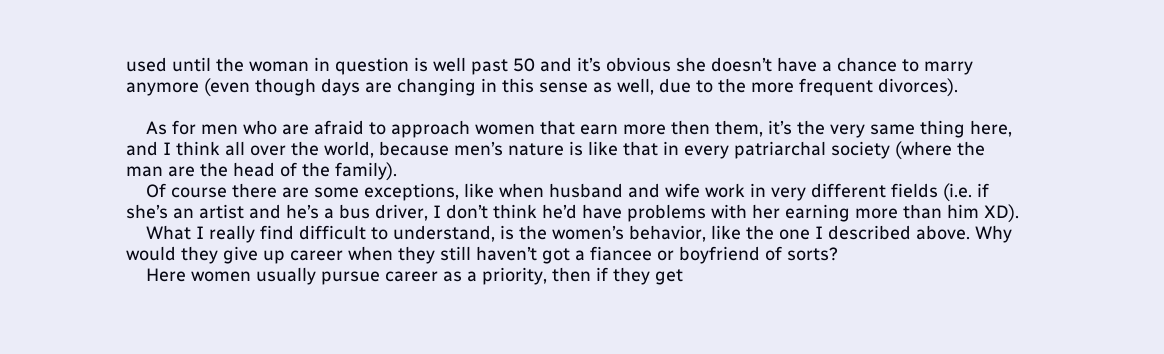used until the woman in question is well past 50 and it’s obvious she doesn’t have a chance to marry anymore (even though days are changing in this sense as well, due to the more frequent divorces).

    As for men who are afraid to approach women that earn more then them, it’s the very same thing here, and I think all over the world, because men’s nature is like that in every patriarchal society (where the man are the head of the family).
    Of course there are some exceptions, like when husband and wife work in very different fields (i.e. if she’s an artist and he’s a bus driver, I don’t think he’d have problems with her earning more than him XD).
    What I really find difficult to understand, is the women’s behavior, like the one I described above. Why would they give up career when they still haven’t got a fiancee or boyfriend of sorts?
    Here women usually pursue career as a priority, then if they get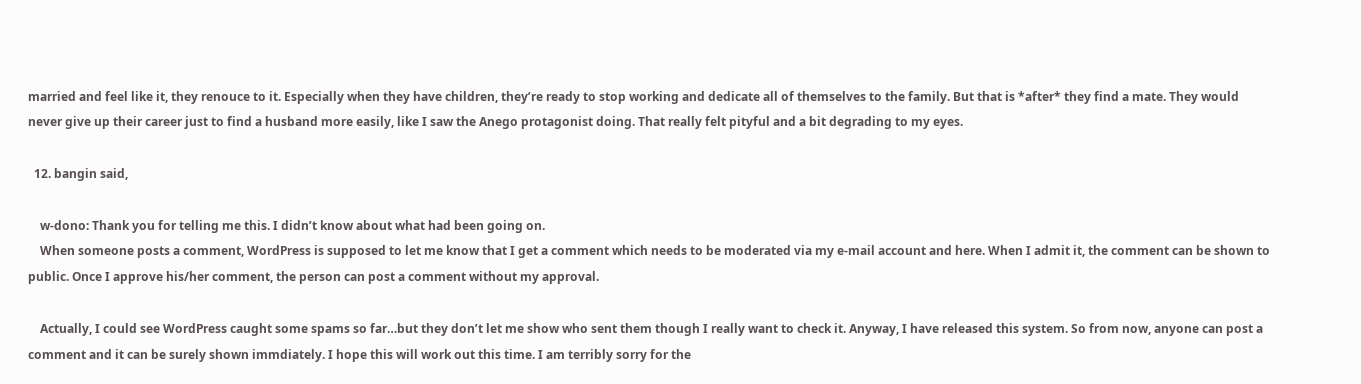married and feel like it, they renouce to it. Especially when they have children, they’re ready to stop working and dedicate all of themselves to the family. But that is *after* they find a mate. They would never give up their career just to find a husband more easily, like I saw the Anego protagonist doing. That really felt pityful and a bit degrading to my eyes.

  12. bangin said,

    w-dono: Thank you for telling me this. I didn’t know about what had been going on.
    When someone posts a comment, WordPress is supposed to let me know that I get a comment which needs to be moderated via my e-mail account and here. When I admit it, the comment can be shown to public. Once I approve his/her comment, the person can post a comment without my approval.

    Actually, I could see WordPress caught some spams so far…but they don’t let me show who sent them though I really want to check it. Anyway, I have released this system. So from now, anyone can post a comment and it can be surely shown immdiately. I hope this will work out this time. I am terribly sorry for the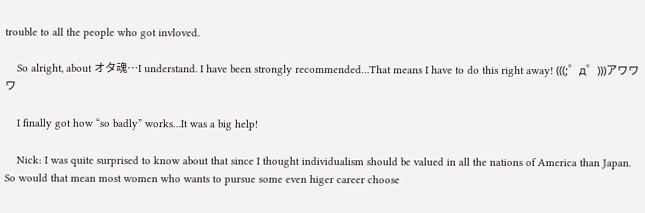trouble to all the people who got invloved.

    So alright, about オタ魂…I understand. I have been strongly recommended…That means I have to do this right away! (((;゜д゜)))アワワワ

    I finally got how “so badly” works…It was a big help!

    Nick: I was quite surprised to know about that since I thought individualism should be valued in all the nations of America than Japan. So would that mean most women who wants to pursue some even higer career choose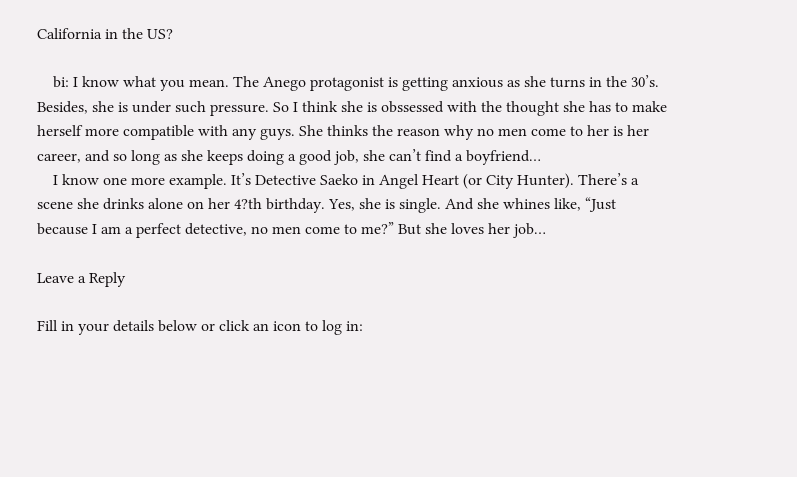California in the US?

    bi: I know what you mean. The Anego protagonist is getting anxious as she turns in the 30’s. Besides, she is under such pressure. So I think she is obssessed with the thought she has to make herself more compatible with any guys. She thinks the reason why no men come to her is her career, and so long as she keeps doing a good job, she can’t find a boyfriend…
    I know one more example. It’s Detective Saeko in Angel Heart (or City Hunter). There’s a scene she drinks alone on her 4?th birthday. Yes, she is single. And she whines like, “Just because I am a perfect detective, no men come to me?” But she loves her job…

Leave a Reply

Fill in your details below or click an icon to log in: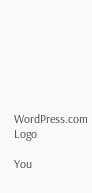WordPress.com Logo

You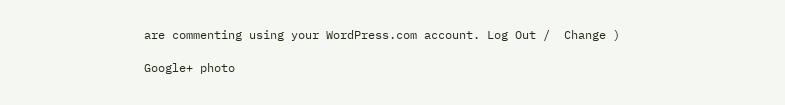are commenting using your WordPress.com account. Log Out /  Change )

Google+ photo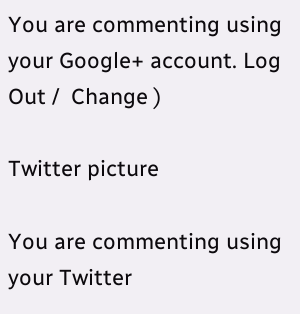You are commenting using your Google+ account. Log Out /  Change )

Twitter picture

You are commenting using your Twitter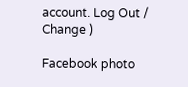account. Log Out /  Change )

Facebook photo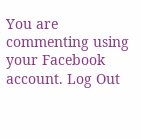You are commenting using your Facebook account. Log Out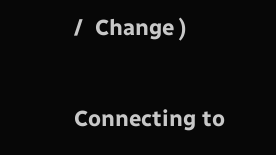/  Change )


Connecting to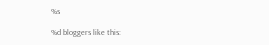%s

%d bloggers like this: